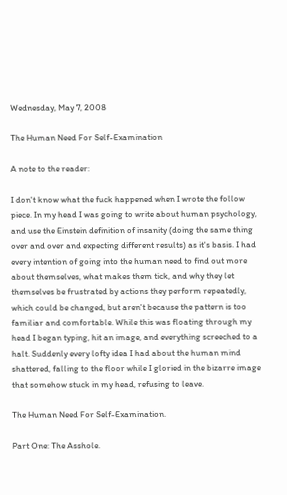Wednesday, May 7, 2008

The Human Need For Self-Examination

A note to the reader:

I don't know what the fuck happened when I wrote the follow piece. In my head I was going to write about human psychology, and use the Einstein definition of insanity (doing the same thing over and over and expecting different results) as it's basis. I had every intention of going into the human need to find out more about themselves, what makes them tick, and why they let themselves be frustrated by actions they perform repeatedly, which could be changed, but aren't because the pattern is too familiar and comfortable. While this was floating through my head I began typing, hit an image, and everything screeched to a halt. Suddenly every lofty idea I had about the human mind shattered, falling to the floor while I gloried in the bizarre image that somehow stuck in my head, refusing to leave.

The Human Need For Self-Examination.

Part One: The Asshole.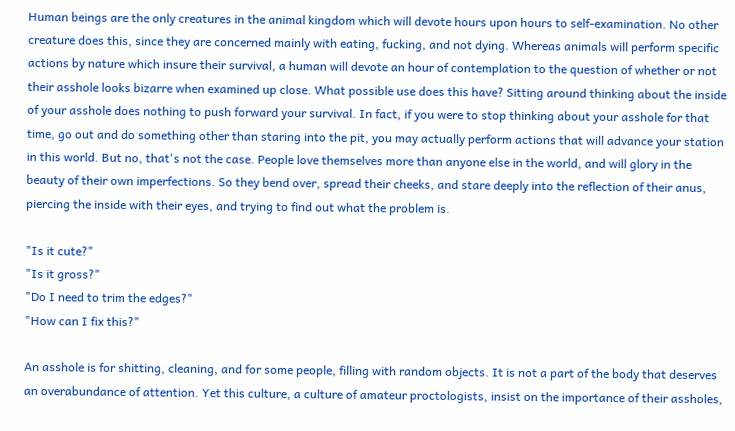Human beings are the only creatures in the animal kingdom which will devote hours upon hours to self-examination. No other creature does this, since they are concerned mainly with eating, fucking, and not dying. Whereas animals will perform specific actions by nature which insure their survival, a human will devote an hour of contemplation to the question of whether or not their asshole looks bizarre when examined up close. What possible use does this have? Sitting around thinking about the inside of your asshole does nothing to push forward your survival. In fact, if you were to stop thinking about your asshole for that time, go out and do something other than staring into the pit, you may actually perform actions that will advance your station in this world. But no, that's not the case. People love themselves more than anyone else in the world, and will glory in the beauty of their own imperfections. So they bend over, spread their cheeks, and stare deeply into the reflection of their anus, piercing the inside with their eyes, and trying to find out what the problem is.

"Is it cute?"
"Is it gross?"
"Do I need to trim the edges?"
"How can I fix this?"

An asshole is for shitting, cleaning, and for some people, filling with random objects. It is not a part of the body that deserves an overabundance of attention. Yet this culture, a culture of amateur proctologists, insist on the importance of their assholes,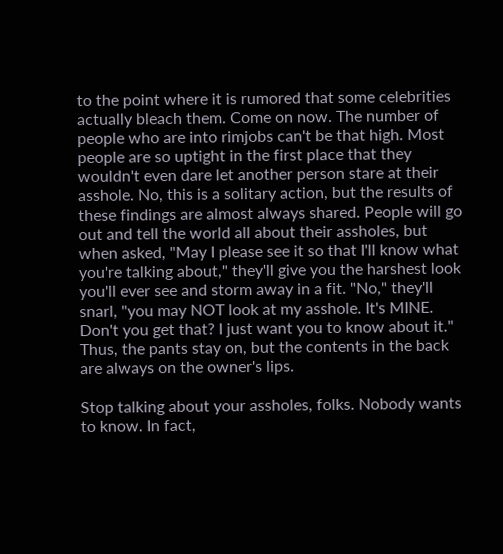to the point where it is rumored that some celebrities actually bleach them. Come on now. The number of people who are into rimjobs can't be that high. Most people are so uptight in the first place that they wouldn't even dare let another person stare at their asshole. No, this is a solitary action, but the results of these findings are almost always shared. People will go out and tell the world all about their assholes, but when asked, "May I please see it so that I'll know what you're talking about," they'll give you the harshest look you'll ever see and storm away in a fit. "No," they'll snarl, "you may NOT look at my asshole. It's MINE. Don't you get that? I just want you to know about it." Thus, the pants stay on, but the contents in the back are always on the owner's lips.

Stop talking about your assholes, folks. Nobody wants to know. In fact,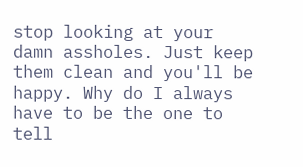stop looking at your damn assholes. Just keep them clean and you'll be happy. Why do I always have to be the one to tell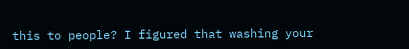this to people? I figured that washing your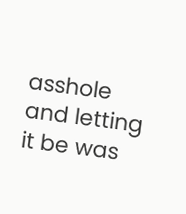asshole and letting it be was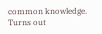common knowledge. Turns out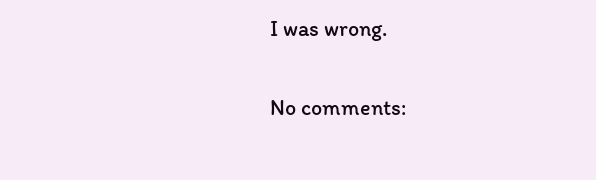I was wrong.

No comments: